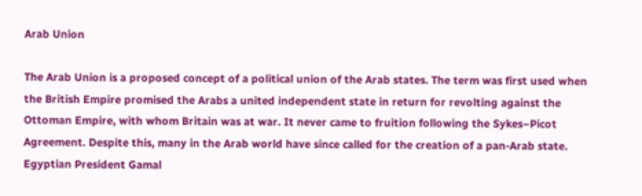Arab Union

The Arab Union is a proposed concept of a political union of the Arab states. The term was first used when the British Empire promised the Arabs a united independent state in return for revolting against the Ottoman Empire, with whom Britain was at war. It never came to fruition following the Sykes–Picot Agreement. Despite this, many in the Arab world have since called for the creation of a pan-Arab state. Egyptian President Gamal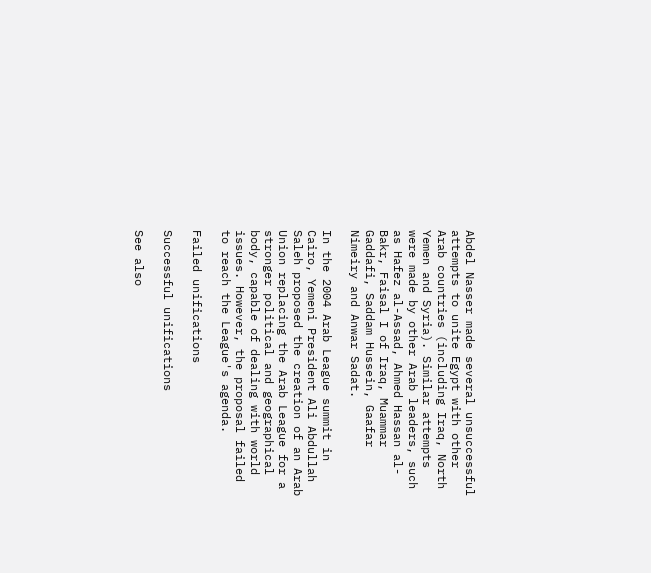Abdel Nasser made several unsuccessful attempts to unite Egypt with other Arab countries (including Iraq, North Yemen and Syria). Similar attempts were made by other Arab leaders, such as Hafez al-Assad, Ahmed Hassan al-Bakr, Faisal I of Iraq, Muammar Gaddafi, Saddam Hussein, Gaafar Nimeiry and Anwar Sadat.

In the 2004 Arab League summit in Cairo, Yemeni President Ali Abdullah Saleh proposed the creation of an Arab Union replacing the Arab League for a stronger political and geographical body, capable of dealing with world issues. However, the proposal failed to reach the League's agenda.

Failed unifications

Successful unifications

See also